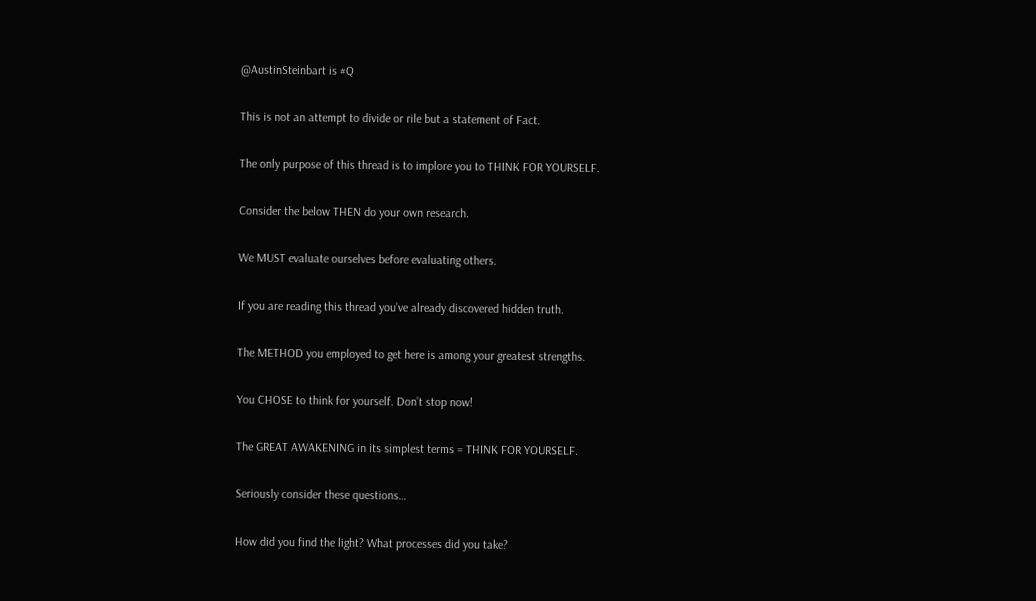@AustinSteinbart is #Q

This is not an attempt to divide or rile but a statement of Fact.

The only purpose of this thread is to implore you to THINK FOR YOURSELF.

Consider the below THEN do your own research.

We MUST evaluate ourselves before evaluating others.

If you are reading this thread you’ve already discovered hidden truth.

The METHOD you employed to get here is among your greatest strengths.

You CHOSE to think for yourself. Don’t stop now!

The GREAT AWAKENING in its simplest terms = THINK FOR YOURSELF.

Seriously consider these questions…

How did you find the light? What processes did you take?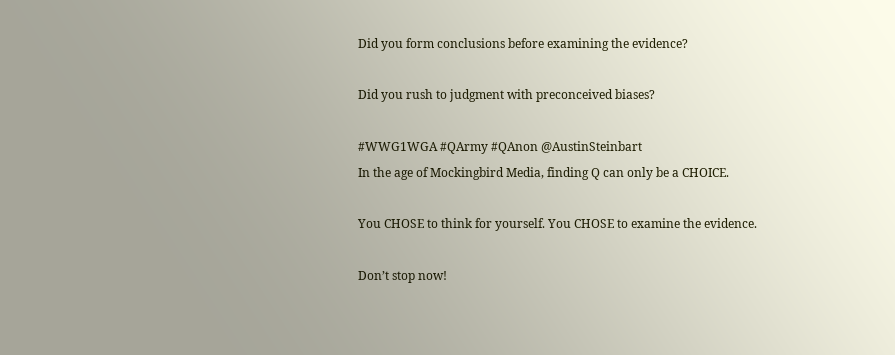Did you form conclusions before examining the evidence?

Did you rush to judgment with preconceived biases?

#WWG1WGA #QArmy #QAnon @AustinSteinbart
In the age of Mockingbird Media, finding Q can only be a CHOICE.

You CHOSE to think for yourself. You CHOSE to examine the evidence.

Don’t stop now!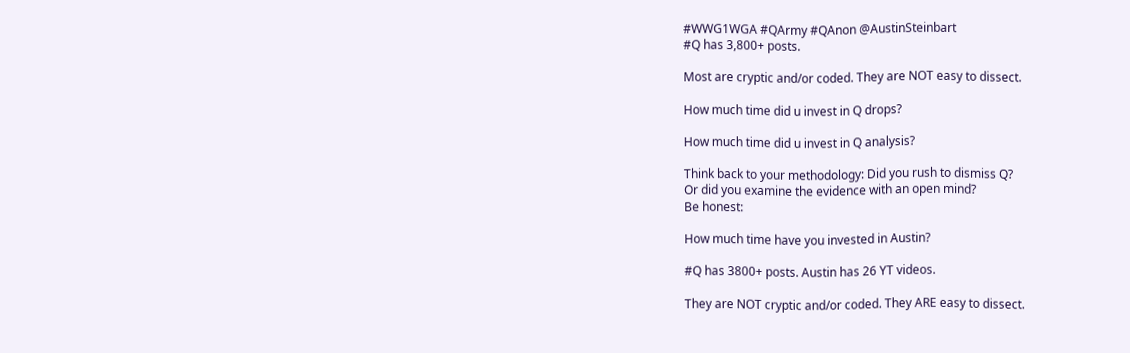#WWG1WGA #QArmy #QAnon @AustinSteinbart
#Q has 3,800+ posts.

Most are cryptic and/or coded. They are NOT easy to dissect.

How much time did u invest in Q drops?

How much time did u invest in Q analysis?

Think back to your methodology: Did you rush to dismiss Q?
Or did you examine the evidence with an open mind?
Be honest:

How much time have you invested in Austin?

#Q has 3800+ posts. Austin has 26 YT videos.

They are NOT cryptic and/or coded. They ARE easy to dissect.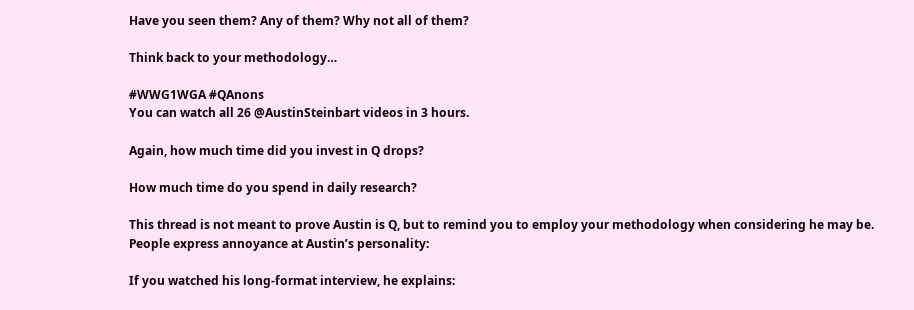Have you seen them? Any of them? Why not all of them?

Think back to your methodology…

#WWG1WGA #QAnons
You can watch all 26 @AustinSteinbart videos in 3 hours.

Again, how much time did you invest in Q drops?

How much time do you spend in daily research?

This thread is not meant to prove Austin is Q, but to remind you to employ your methodology when considering he may be.
People express annoyance at Austin’s personality:

If you watched his long-format interview, he explains: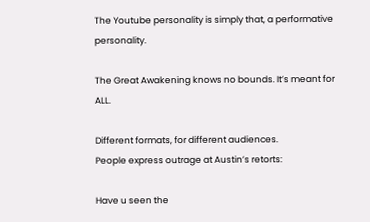The Youtube personality is simply that, a performative personality.

The Great Awakening knows no bounds. It’s meant for ALL.

Different formats, for different audiences.
People express outrage at Austin’s retorts:

Have u seen the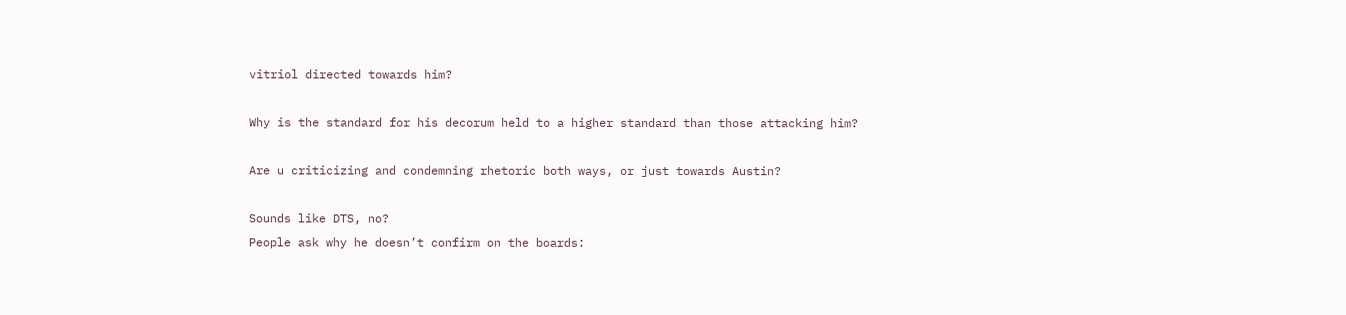vitriol directed towards him?

Why is the standard for his decorum held to a higher standard than those attacking him?

Are u criticizing and condemning rhetoric both ways, or just towards Austin?

Sounds like DTS, no?
People ask why he doesn’t confirm on the boards: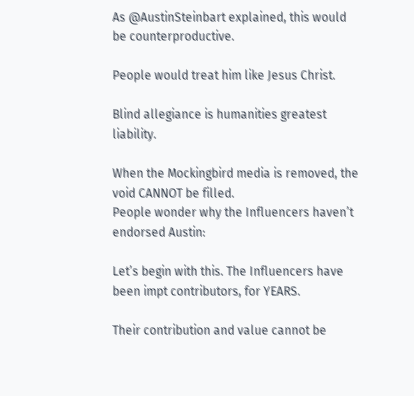As @AustinSteinbart explained, this would be counterproductive.

People would treat him like Jesus Christ.

Blind allegiance is humanities greatest liability.

When the Mockingbird media is removed, the void CANNOT be filled.
People wonder why the Influencers haven’t endorsed Austin:

Let’s begin with this. The Influencers have been impt contributors, for YEARS.

Their contribution and value cannot be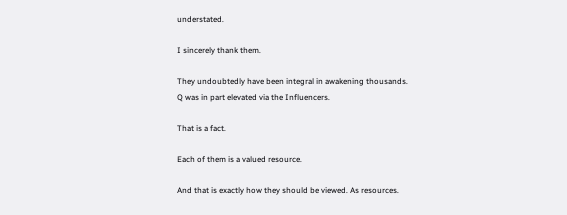understated.

I sincerely thank them.

They undoubtedly have been integral in awakening thousands.
Q was in part elevated via the Influencers.

That is a fact.

Each of them is a valued resource.

And that is exactly how they should be viewed. As resources.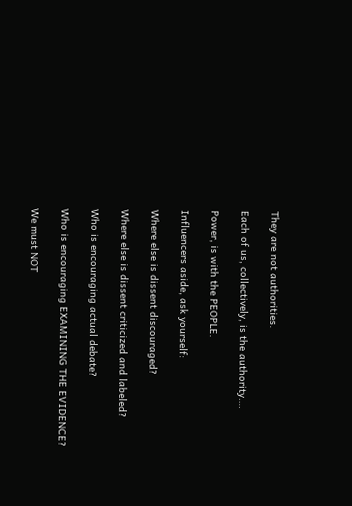They are not authorities.

Each of us, collectively, is the authority….

Power, is with the PEOPLE.

Influencers aside, ask yourself:

Where else is dissent discouraged?

Where else is dissent criticized and labeled?

Who is encouraging actual debate?

Who is encouraging EXAMINING THE EVIDENCE?

We must NOT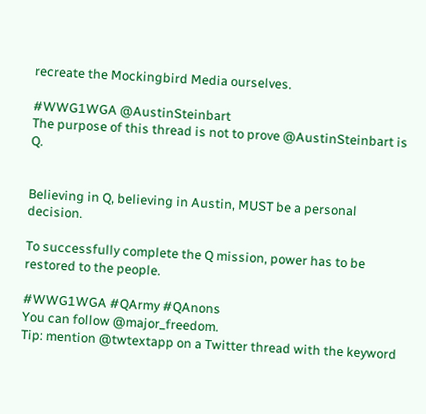recreate the Mockingbird Media ourselves.

#WWG1WGA @AustinSteinbart
The purpose of this thread is not to prove @AustinSteinbart is Q.


Believing in Q, believing in Austin, MUST be a personal decision.

To successfully complete the Q mission, power has to be restored to the people.

#WWG1WGA #QArmy #QAnons
You can follow @major_freedom.
Tip: mention @twtextapp on a Twitter thread with the keyword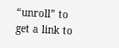“unroll” to get a link to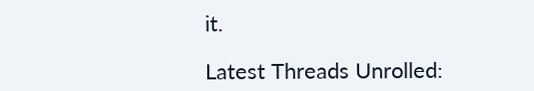it.

Latest Threads Unrolled: